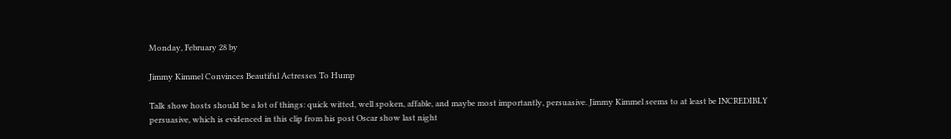Monday, February 28 by

Jimmy Kimmel Convinces Beautiful Actresses To Hump

Talk show hosts should be a lot of things: quick witted, well spoken, affable, and maybe most importantly, persuasive. Jimmy Kimmel seems to at least be INCREDIBLY persuasive, which is evidenced in this clip from his post Oscar show last night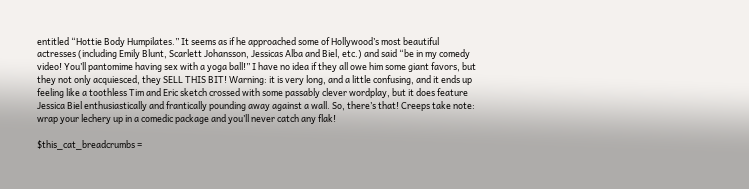entitled “Hottie Body Humpilates.” It seems as if he approached some of Hollywood’s most beautiful actresses (including Emily Blunt, Scarlett Johansson, Jessicas Alba and Biel, etc.) and said “be in my comedy video! You’ll pantomime having sex with a yoga ball!” I have no idea if they all owe him some giant favors, but they not only acquiesced, they SELL THIS BIT! Warning: it is very long, and a little confusing, and it ends up feeling like a toothless Tim and Eric sketch crossed with some passably clever wordplay, but it does feature Jessica Biel enthusiastically and frantically pounding away against a wall. So, there’s that! Creeps take note: wrap your lechery up in a comedic package and you’ll never catch any flak!

$this_cat_breadcrumbs =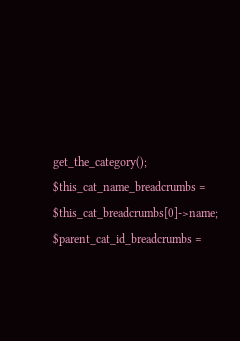get_the_category(); $this_cat_name_breadcrumbs = $this_cat_breadcrumbs[0]->name; $parent_cat_id_breadcrumbs =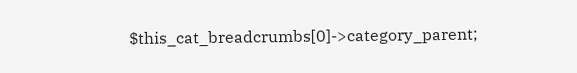$this_cat_breadcrumbs[0]->category_parent;